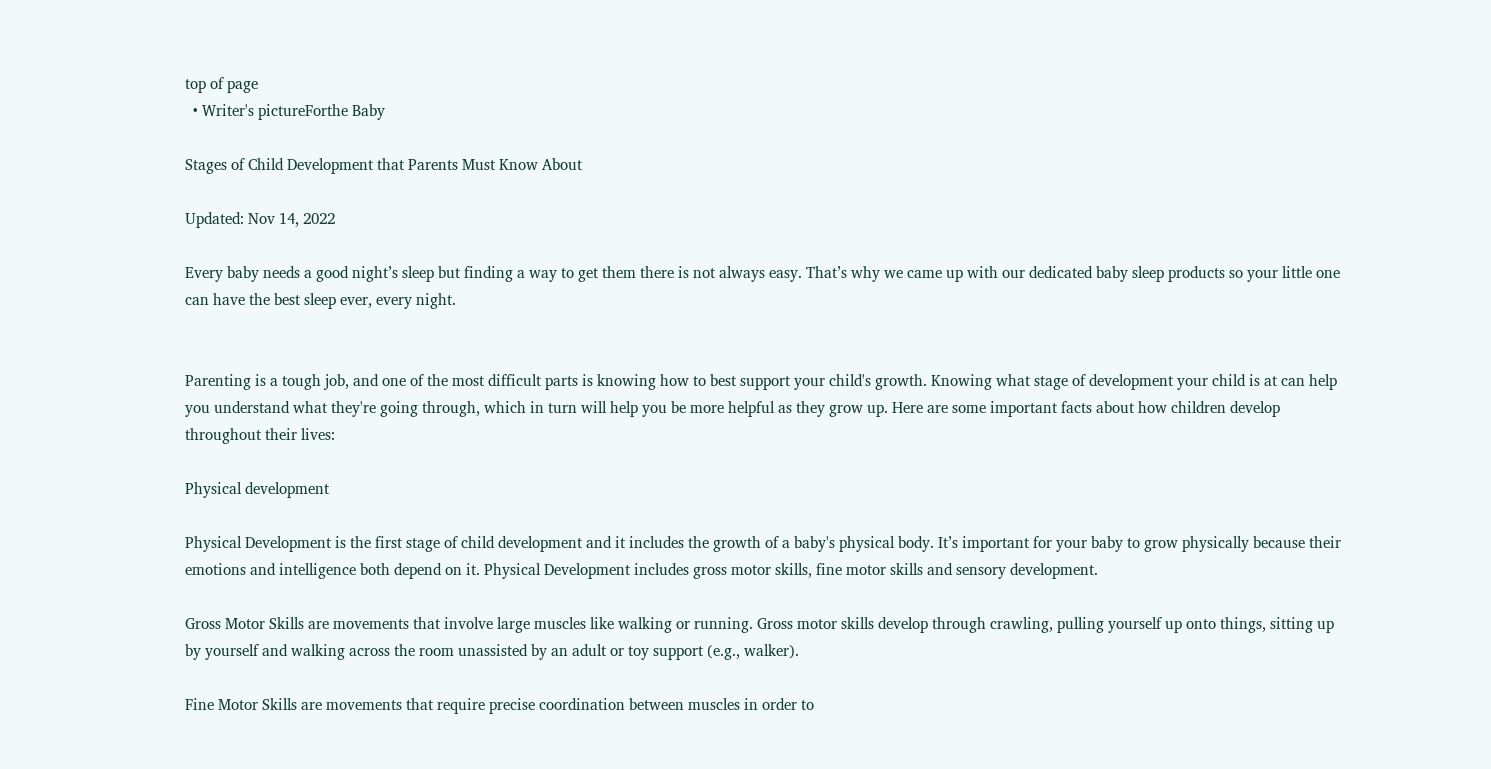top of page
  • Writer's pictureForthe Baby

Stages of Child Development that Parents Must Know About

Updated: Nov 14, 2022

Every baby needs a good night’s sleep but finding a way to get them there is not always easy. That’s why we came up with our dedicated baby sleep products so your little one can have the best sleep ever, every night.


Parenting is a tough job, and one of the most difficult parts is knowing how to best support your child's growth. Knowing what stage of development your child is at can help you understand what they're going through, which in turn will help you be more helpful as they grow up. Here are some important facts about how children develop throughout their lives:

Physical development

Physical Development is the first stage of child development and it includes the growth of a baby's physical body. It’s important for your baby to grow physically because their emotions and intelligence both depend on it. Physical Development includes gross motor skills, fine motor skills and sensory development.

Gross Motor Skills are movements that involve large muscles like walking or running. Gross motor skills develop through crawling, pulling yourself up onto things, sitting up by yourself and walking across the room unassisted by an adult or toy support (e.g., walker).

Fine Motor Skills are movements that require precise coordination between muscles in order to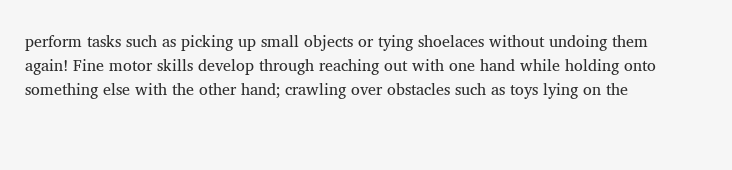perform tasks such as picking up small objects or tying shoelaces without undoing them again! Fine motor skills develop through reaching out with one hand while holding onto something else with the other hand; crawling over obstacles such as toys lying on the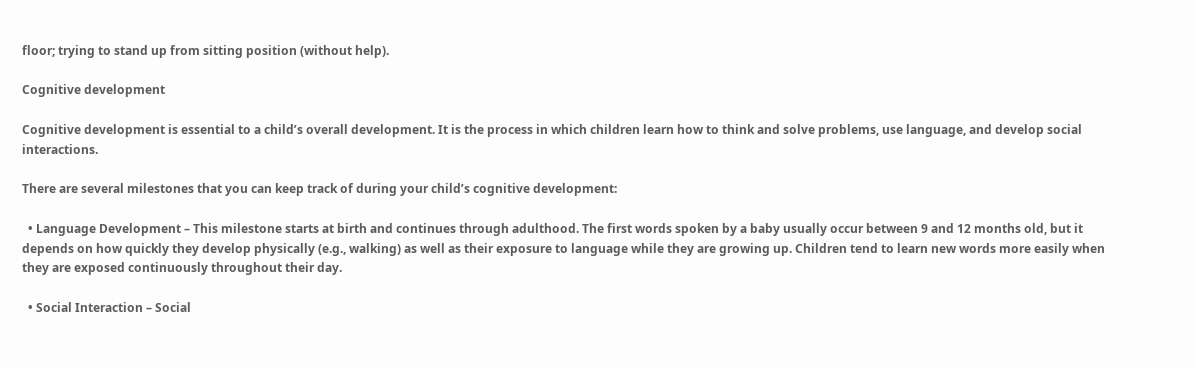floor; trying to stand up from sitting position (without help).

Cognitive development

Cognitive development is essential to a child’s overall development. It is the process in which children learn how to think and solve problems, use language, and develop social interactions.

There are several milestones that you can keep track of during your child’s cognitive development:

  • Language Development – This milestone starts at birth and continues through adulthood. The first words spoken by a baby usually occur between 9 and 12 months old, but it depends on how quickly they develop physically (e.g., walking) as well as their exposure to language while they are growing up. Children tend to learn new words more easily when they are exposed continuously throughout their day.

  • Social Interaction – Social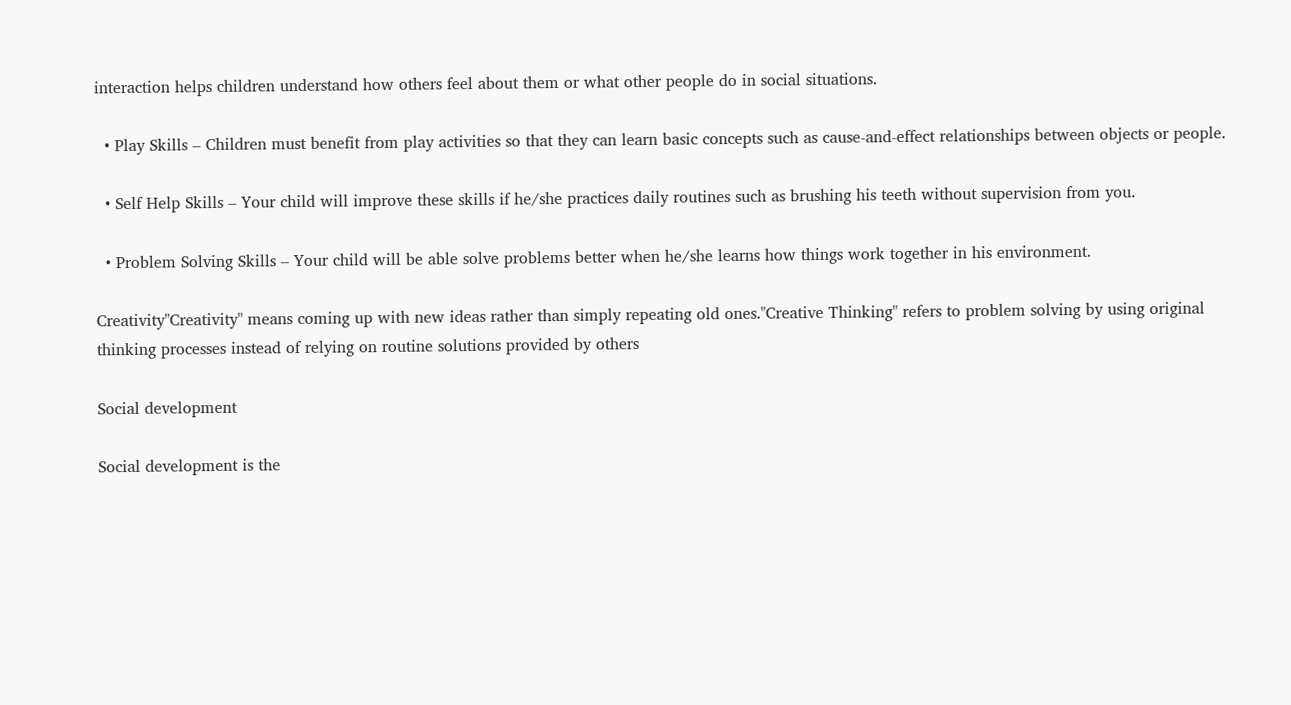interaction helps children understand how others feel about them or what other people do in social situations.

  • Play Skills – Children must benefit from play activities so that they can learn basic concepts such as cause-and-effect relationships between objects or people.

  • Self Help Skills – Your child will improve these skills if he/she practices daily routines such as brushing his teeth without supervision from you.

  • Problem Solving Skills – Your child will be able solve problems better when he/she learns how things work together in his environment.

Creativity"Creativity" means coming up with new ideas rather than simply repeating old ones."Creative Thinking" refers to problem solving by using original thinking processes instead of relying on routine solutions provided by others

Social development

Social development is the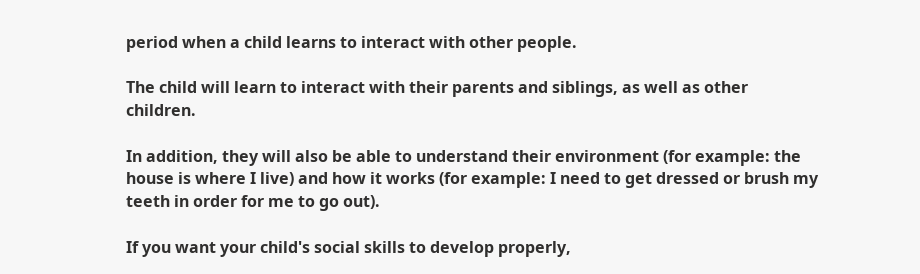period when a child learns to interact with other people.

The child will learn to interact with their parents and siblings, as well as other children.

In addition, they will also be able to understand their environment (for example: the house is where I live) and how it works (for example: I need to get dressed or brush my teeth in order for me to go out).

If you want your child's social skills to develop properly,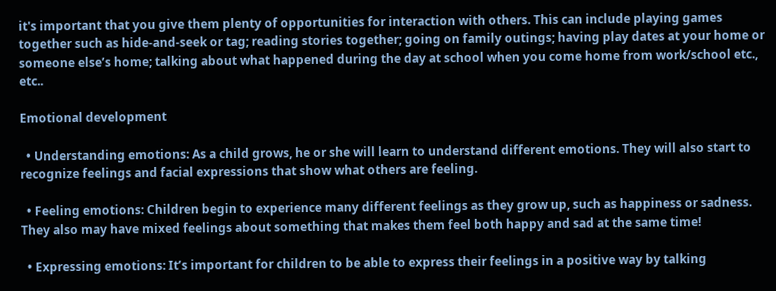it's important that you give them plenty of opportunities for interaction with others. This can include playing games together such as hide-and-seek or tag; reading stories together; going on family outings; having play dates at your home or someone else’s home; talking about what happened during the day at school when you come home from work/school etc., etc..

Emotional development

  • Understanding emotions: As a child grows, he or she will learn to understand different emotions. They will also start to recognize feelings and facial expressions that show what others are feeling.

  • Feeling emotions: Children begin to experience many different feelings as they grow up, such as happiness or sadness. They also may have mixed feelings about something that makes them feel both happy and sad at the same time!

  • Expressing emotions: It’s important for children to be able to express their feelings in a positive way by talking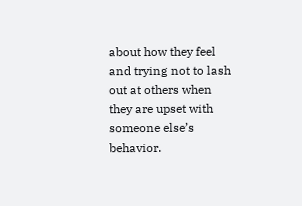about how they feel and trying not to lash out at others when they are upset with someone else’s behavior.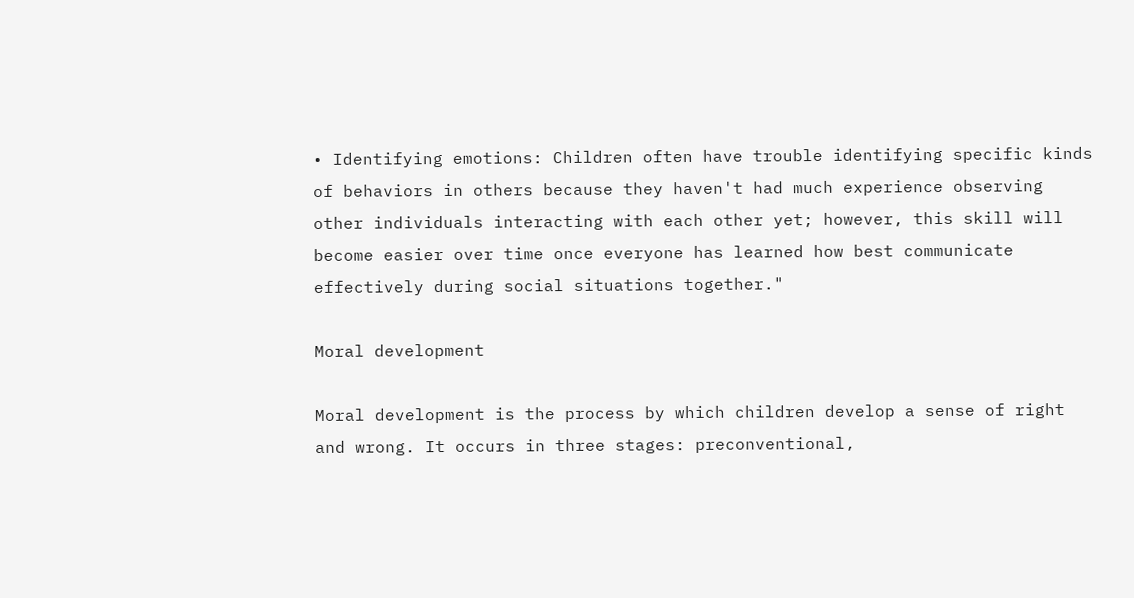• Identifying emotions: Children often have trouble identifying specific kinds of behaviors in others because they haven't had much experience observing other individuals interacting with each other yet; however, this skill will become easier over time once everyone has learned how best communicate effectively during social situations together."

Moral development

Moral development is the process by which children develop a sense of right and wrong. It occurs in three stages: preconventional,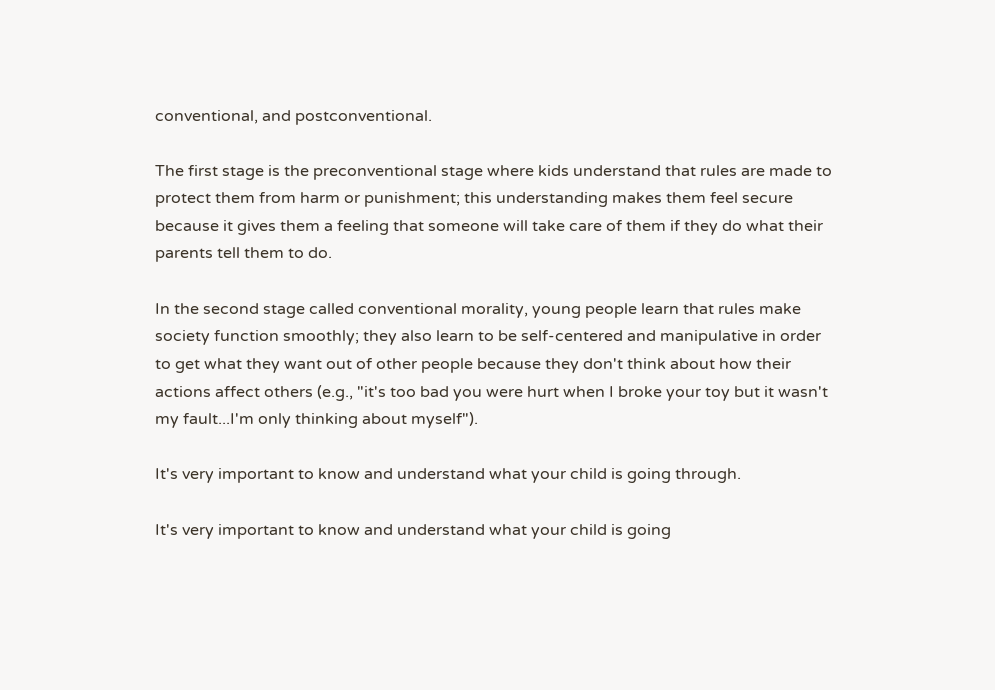conventional, and postconventional.

The first stage is the preconventional stage where kids understand that rules are made to protect them from harm or punishment; this understanding makes them feel secure because it gives them a feeling that someone will take care of them if they do what their parents tell them to do.

In the second stage called conventional morality, young people learn that rules make society function smoothly; they also learn to be self-centered and manipulative in order to get what they want out of other people because they don't think about how their actions affect others (e.g., "it's too bad you were hurt when I broke your toy but it wasn't my fault...I'm only thinking about myself").

It's very important to know and understand what your child is going through.

It's very important to know and understand what your child is going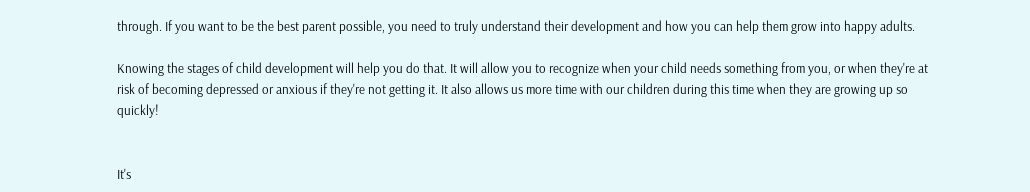through. If you want to be the best parent possible, you need to truly understand their development and how you can help them grow into happy adults.

Knowing the stages of child development will help you do that. It will allow you to recognize when your child needs something from you, or when they're at risk of becoming depressed or anxious if they're not getting it. It also allows us more time with our children during this time when they are growing up so quickly!


It's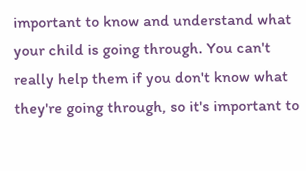important to know and understand what your child is going through. You can't really help them if you don't know what they're going through, so it's important to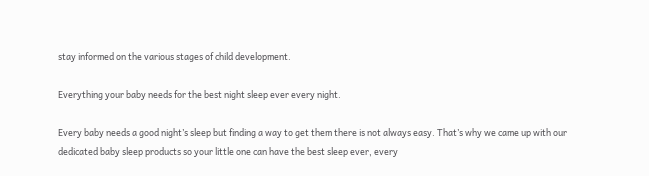stay informed on the various stages of child development.

Everything your baby needs for the best night sleep ever every night.

Every baby needs a good night’s sleep but finding a way to get them there is not always easy. That’s why we came up with our dedicated baby sleep products so your little one can have the best sleep ever, every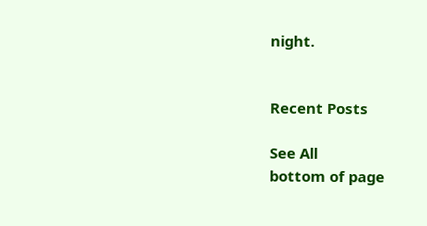night.


Recent Posts

See All
bottom of page